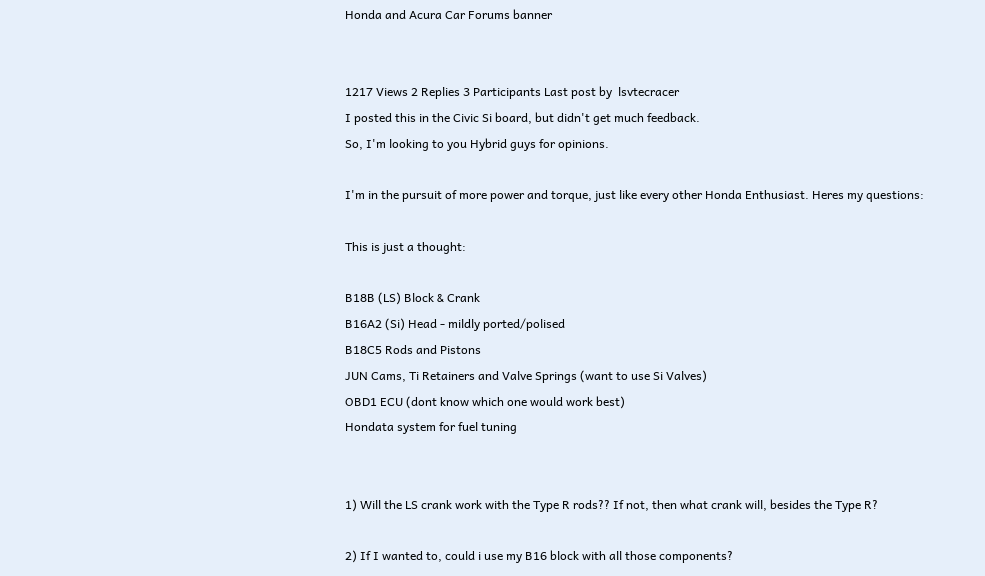Honda and Acura Car Forums banner


1217 Views 2 Replies 3 Participants Last post by  lsvtecracer
I posted this in the Civic Si board, but didn't get much feedback.
So, I'm looking to you Hybrid guys for opinions.

I'm in the pursuit of more power and torque, just like every other Honda Enthusiast. Heres my questions:

This is just a thought:

B18B (LS) Block & Crank
B16A2 (Si) Head - mildly ported/polised
B18C5 Rods and Pistons
JUN Cams, Ti Retainers and Valve Springs (want to use Si Valves)
OBD1 ECU (dont know which one would work best)
Hondata system for fuel tuning


1) Will the LS crank work with the Type R rods?? If not, then what crank will, besides the Type R?

2) If I wanted to, could i use my B16 block with all those components?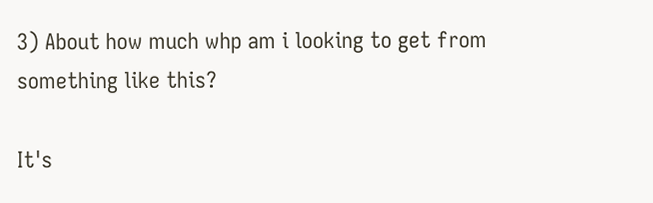3) About how much whp am i looking to get from something like this?

It's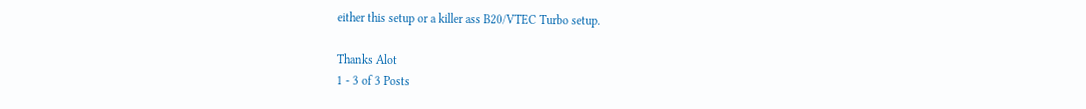either this setup or a killer ass B20/VTEC Turbo setup.

Thanks Alot
1 - 3 of 3 Posts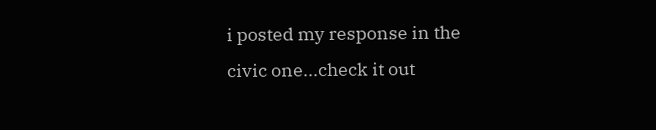i posted my response in the civic one...check it out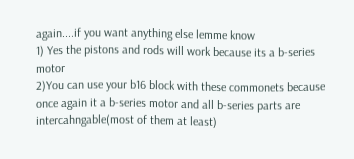again....if you want anything else lemme know
1) Yes the pistons and rods will work because its a b-series motor
2)You can use your b16 block with these commonets because once again it a b-series motor and all b-series parts are intercahngable(most of them at least)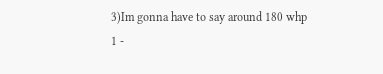3)Im gonna have to say around 180 whp
1 -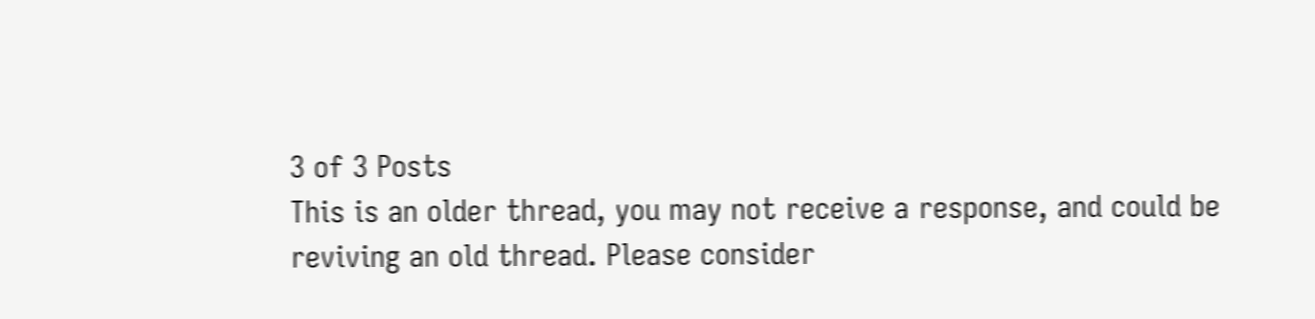3 of 3 Posts
This is an older thread, you may not receive a response, and could be reviving an old thread. Please consider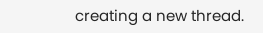creating a new thread.